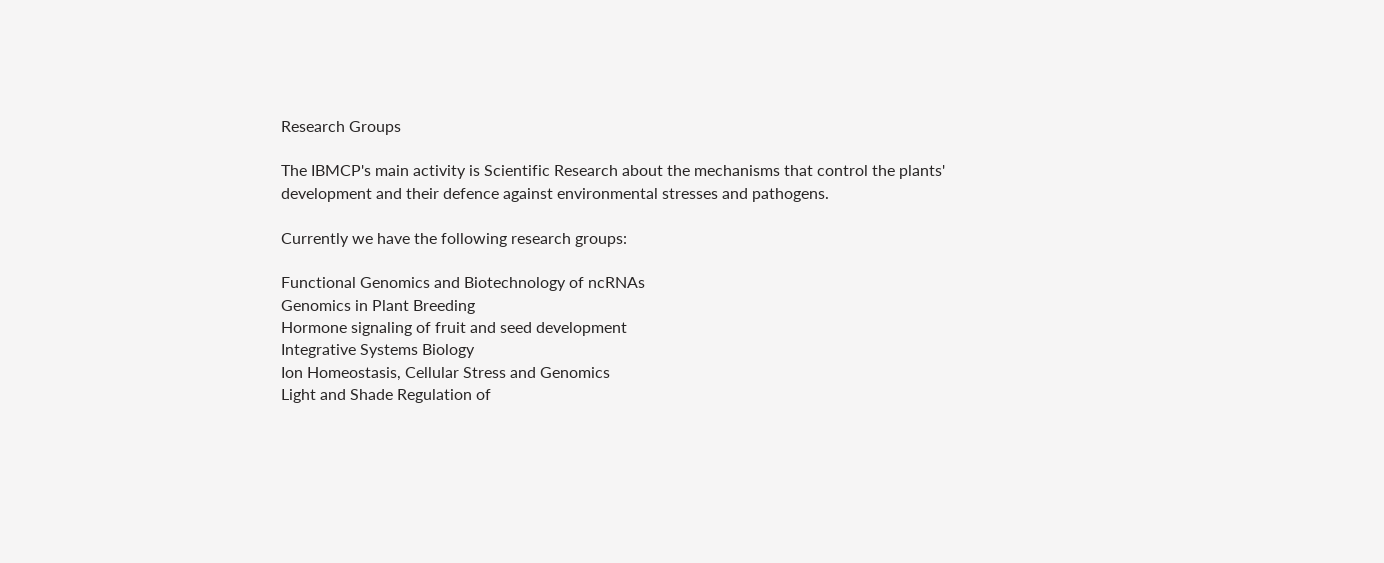Research Groups

The IBMCP's main activity is Scientific Research about the mechanisms that control the plants' development and their defence against environmental stresses and pathogens.

Currently we have the following research groups:

Functional Genomics and Biotechnology of ncRNAs
Genomics in Plant Breeding
Hormone signaling of fruit and seed development
Integrative Systems Biology
Ion Homeostasis, Cellular Stress and Genomics
Light and Shade Regulation of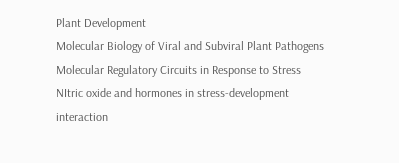Plant Development
Molecular Biology of Viral and Subviral Plant Pathogens
Molecular Regulatory Circuits in Response to Stress
NItric oxide and hormones in stress-development interaction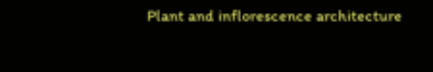Plant and inflorescence architecture